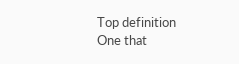Top definition
One that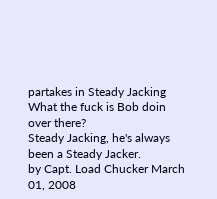partakes in Steady Jacking
What the fuck is Bob doin over there?
Steady Jacking, he's always been a Steady Jacker.
by Capt. Load Chucker March 01, 2008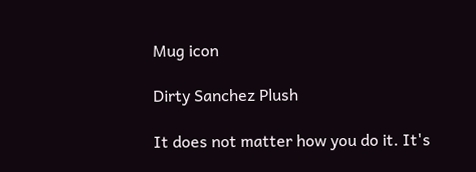Mug icon

Dirty Sanchez Plush

It does not matter how you do it. It's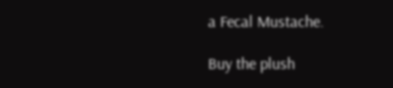a Fecal Mustache.

Buy the plush